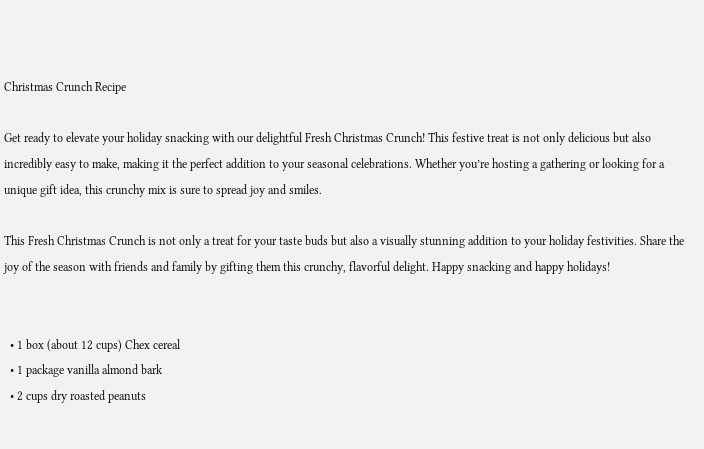Christmas Crunch Recipe

Get ready to elevate your holiday snacking with our delightful Fresh Christmas Crunch! This festive treat is not only delicious but also incredibly easy to make, making it the perfect addition to your seasonal celebrations. Whether you’re hosting a gathering or looking for a unique gift idea, this crunchy mix is sure to spread joy and smiles.

This Fresh Christmas Crunch is not only a treat for your taste buds but also a visually stunning addition to your holiday festivities. Share the joy of the season with friends and family by gifting them this crunchy, flavorful delight. Happy snacking and happy holidays!


  • 1 box (about 12 cups) Chex cereal
  • 1 package vanilla almond bark
  • 2 cups dry roasted peanuts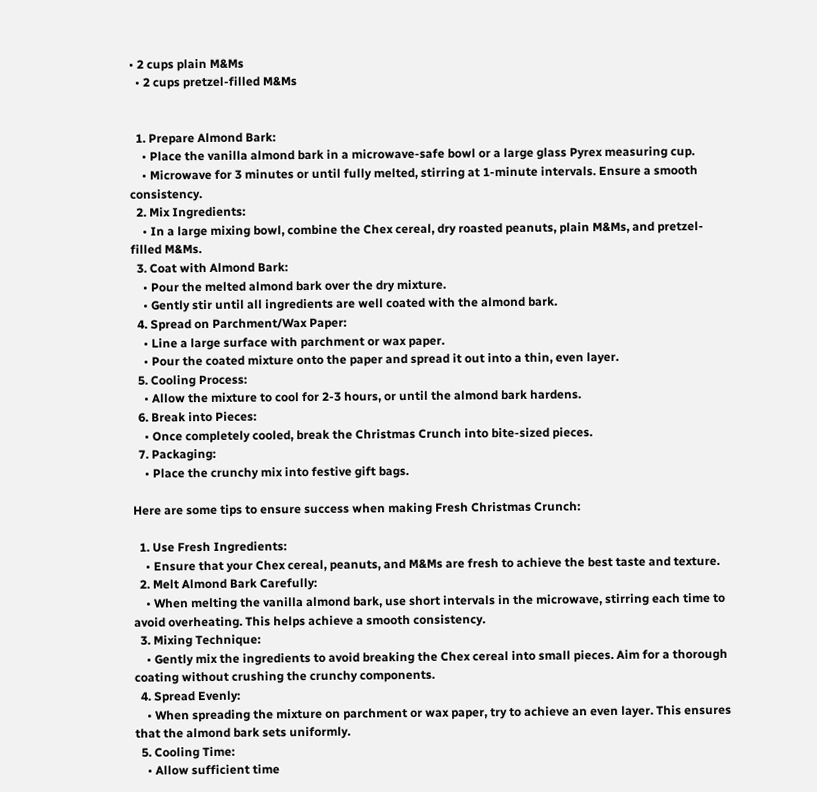• 2 cups plain M&Ms
  • 2 cups pretzel-filled M&Ms


  1. Prepare Almond Bark:
    • Place the vanilla almond bark in a microwave-safe bowl or a large glass Pyrex measuring cup.
    • Microwave for 3 minutes or until fully melted, stirring at 1-minute intervals. Ensure a smooth consistency.
  2. Mix Ingredients:
    • In a large mixing bowl, combine the Chex cereal, dry roasted peanuts, plain M&Ms, and pretzel-filled M&Ms.
  3. Coat with Almond Bark:
    • Pour the melted almond bark over the dry mixture.
    • Gently stir until all ingredients are well coated with the almond bark.
  4. Spread on Parchment/Wax Paper:
    • Line a large surface with parchment or wax paper.
    • Pour the coated mixture onto the paper and spread it out into a thin, even layer.
  5. Cooling Process:
    • Allow the mixture to cool for 2-3 hours, or until the almond bark hardens.
  6. Break into Pieces:
    • Once completely cooled, break the Christmas Crunch into bite-sized pieces.
  7. Packaging:
    • Place the crunchy mix into festive gift bags.

Here are some tips to ensure success when making Fresh Christmas Crunch:

  1. Use Fresh Ingredients:
    • Ensure that your Chex cereal, peanuts, and M&Ms are fresh to achieve the best taste and texture.
  2. Melt Almond Bark Carefully:
    • When melting the vanilla almond bark, use short intervals in the microwave, stirring each time to avoid overheating. This helps achieve a smooth consistency.
  3. Mixing Technique:
    • Gently mix the ingredients to avoid breaking the Chex cereal into small pieces. Aim for a thorough coating without crushing the crunchy components.
  4. Spread Evenly:
    • When spreading the mixture on parchment or wax paper, try to achieve an even layer. This ensures that the almond bark sets uniformly.
  5. Cooling Time:
    • Allow sufficient time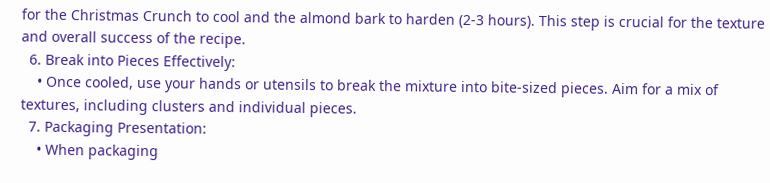for the Christmas Crunch to cool and the almond bark to harden (2-3 hours). This step is crucial for the texture and overall success of the recipe.
  6. Break into Pieces Effectively:
    • Once cooled, use your hands or utensils to break the mixture into bite-sized pieces. Aim for a mix of textures, including clusters and individual pieces.
  7. Packaging Presentation:
    • When packaging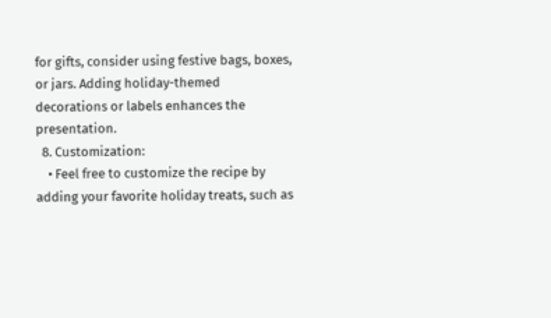for gifts, consider using festive bags, boxes, or jars. Adding holiday-themed decorations or labels enhances the presentation.
  8. Customization:
    • Feel free to customize the recipe by adding your favorite holiday treats, such as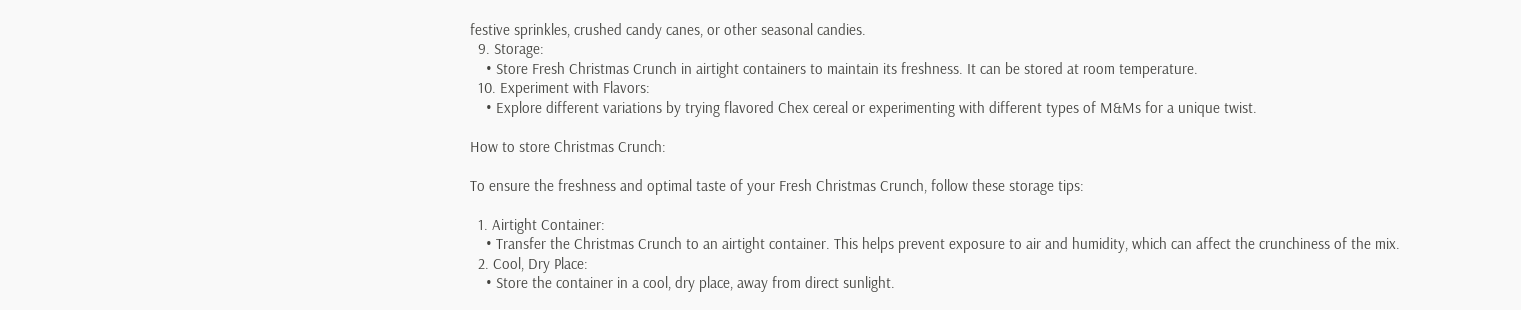festive sprinkles, crushed candy canes, or other seasonal candies.
  9. Storage:
    • Store Fresh Christmas Crunch in airtight containers to maintain its freshness. It can be stored at room temperature.
  10. Experiment with Flavors:
    • Explore different variations by trying flavored Chex cereal or experimenting with different types of M&Ms for a unique twist.

How to store Christmas Crunch:

To ensure the freshness and optimal taste of your Fresh Christmas Crunch, follow these storage tips:

  1. Airtight Container:
    • Transfer the Christmas Crunch to an airtight container. This helps prevent exposure to air and humidity, which can affect the crunchiness of the mix.
  2. Cool, Dry Place:
    • Store the container in a cool, dry place, away from direct sunlight.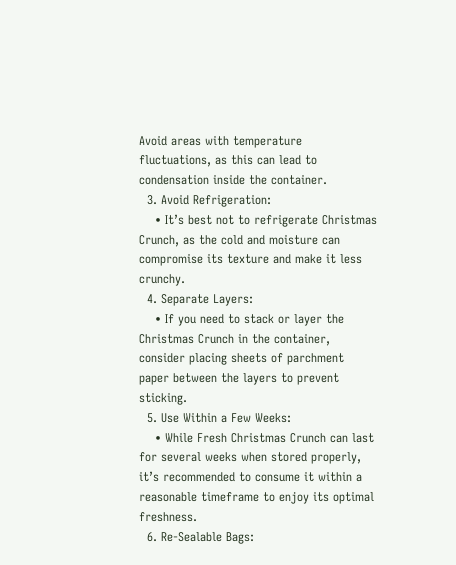Avoid areas with temperature fluctuations, as this can lead to condensation inside the container.
  3. Avoid Refrigeration:
    • It’s best not to refrigerate Christmas Crunch, as the cold and moisture can compromise its texture and make it less crunchy.
  4. Separate Layers:
    • If you need to stack or layer the Christmas Crunch in the container, consider placing sheets of parchment paper between the layers to prevent sticking.
  5. Use Within a Few Weeks:
    • While Fresh Christmas Crunch can last for several weeks when stored properly, it’s recommended to consume it within a reasonable timeframe to enjoy its optimal freshness.
  6. Re-Sealable Bags: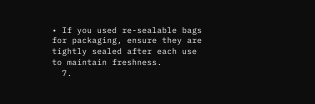• If you used re-sealable bags for packaging, ensure they are tightly sealed after each use to maintain freshness.
  7.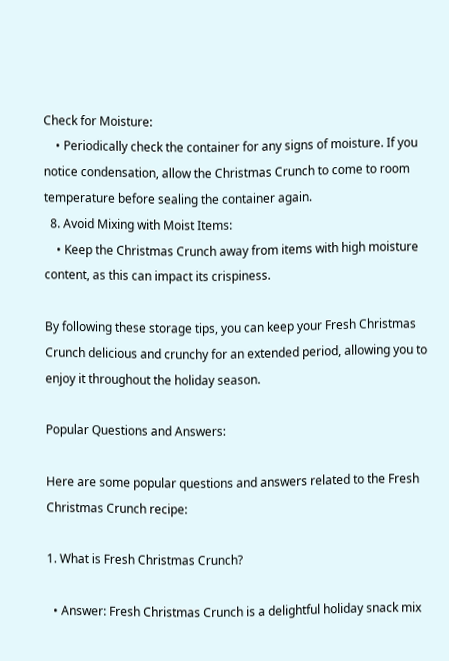Check for Moisture:
    • Periodically check the container for any signs of moisture. If you notice condensation, allow the Christmas Crunch to come to room temperature before sealing the container again.
  8. Avoid Mixing with Moist Items:
    • Keep the Christmas Crunch away from items with high moisture content, as this can impact its crispiness.

By following these storage tips, you can keep your Fresh Christmas Crunch delicious and crunchy for an extended period, allowing you to enjoy it throughout the holiday season.

Popular Questions and Answers:

Here are some popular questions and answers related to the Fresh Christmas Crunch recipe:

1. What is Fresh Christmas Crunch?

  • Answer: Fresh Christmas Crunch is a delightful holiday snack mix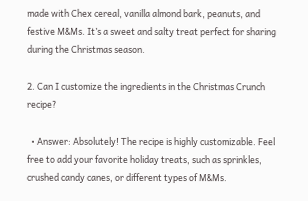made with Chex cereal, vanilla almond bark, peanuts, and festive M&Ms. It’s a sweet and salty treat perfect for sharing during the Christmas season.

2. Can I customize the ingredients in the Christmas Crunch recipe?

  • Answer: Absolutely! The recipe is highly customizable. Feel free to add your favorite holiday treats, such as sprinkles, crushed candy canes, or different types of M&Ms.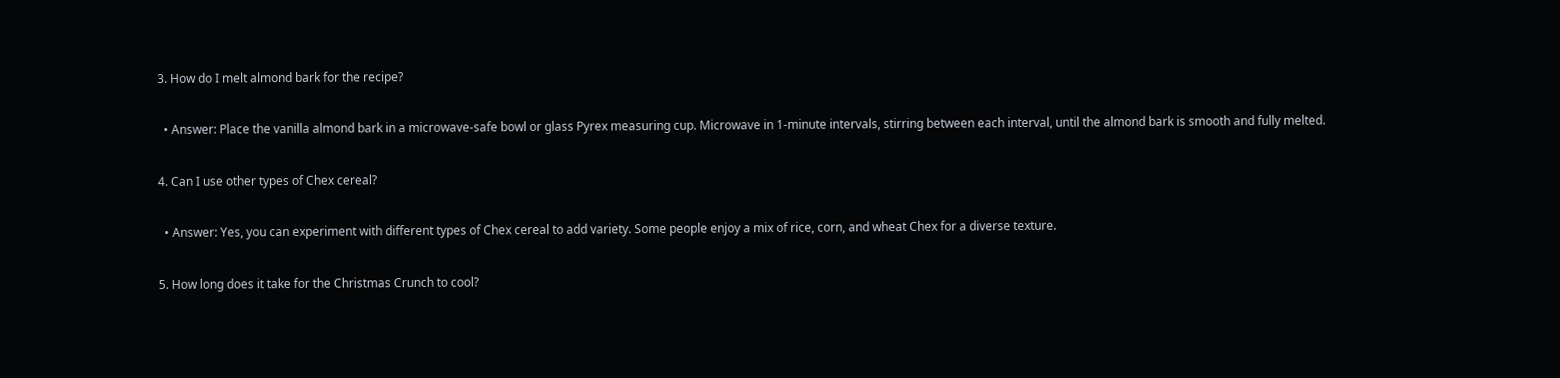3. How do I melt almond bark for the recipe?

  • Answer: Place the vanilla almond bark in a microwave-safe bowl or glass Pyrex measuring cup. Microwave in 1-minute intervals, stirring between each interval, until the almond bark is smooth and fully melted.

4. Can I use other types of Chex cereal?

  • Answer: Yes, you can experiment with different types of Chex cereal to add variety. Some people enjoy a mix of rice, corn, and wheat Chex for a diverse texture.

5. How long does it take for the Christmas Crunch to cool?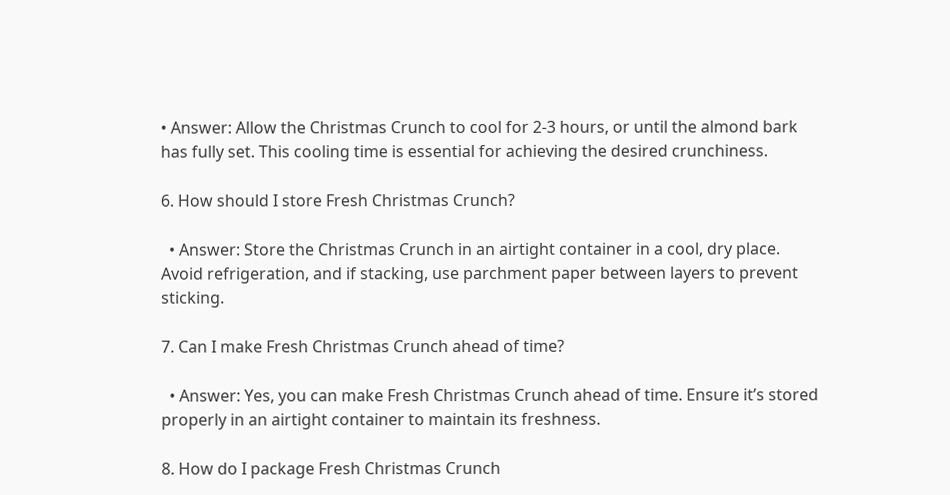• Answer: Allow the Christmas Crunch to cool for 2-3 hours, or until the almond bark has fully set. This cooling time is essential for achieving the desired crunchiness.

6. How should I store Fresh Christmas Crunch?

  • Answer: Store the Christmas Crunch in an airtight container in a cool, dry place. Avoid refrigeration, and if stacking, use parchment paper between layers to prevent sticking.

7. Can I make Fresh Christmas Crunch ahead of time?

  • Answer: Yes, you can make Fresh Christmas Crunch ahead of time. Ensure it’s stored properly in an airtight container to maintain its freshness.

8. How do I package Fresh Christmas Crunch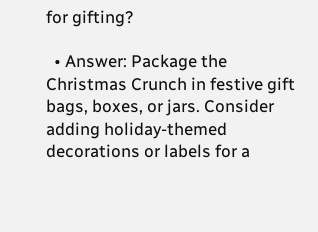for gifting?

  • Answer: Package the Christmas Crunch in festive gift bags, boxes, or jars. Consider adding holiday-themed decorations or labels for a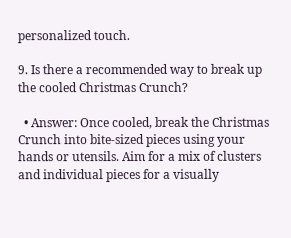personalized touch.

9. Is there a recommended way to break up the cooled Christmas Crunch?

  • Answer: Once cooled, break the Christmas Crunch into bite-sized pieces using your hands or utensils. Aim for a mix of clusters and individual pieces for a visually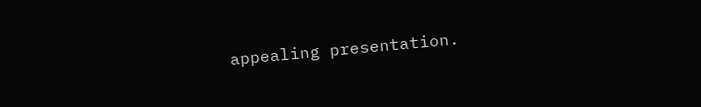appealing presentation.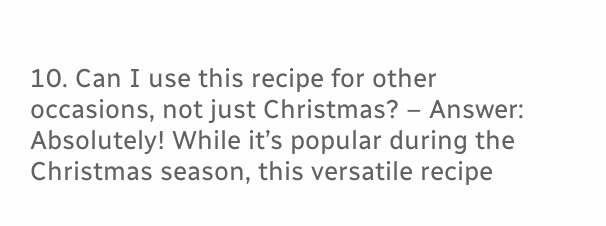10. Can I use this recipe for other occasions, not just Christmas? – Answer: Absolutely! While it’s popular during the Christmas season, this versatile recipe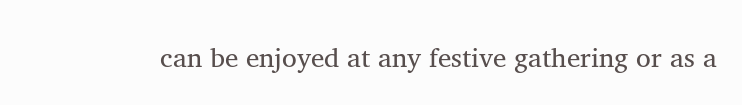can be enjoyed at any festive gathering or as a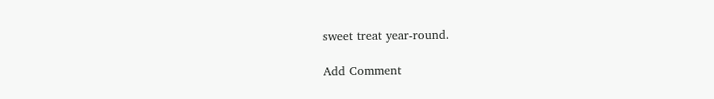sweet treat year-round.

Add Comment